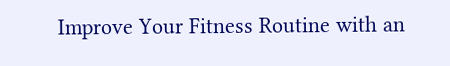Improve Your Fitness Routine with an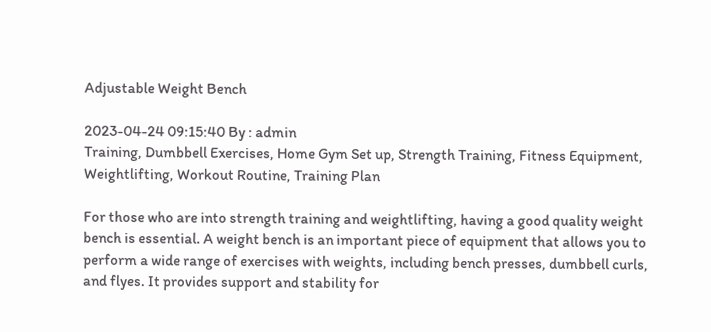Adjustable Weight Bench

2023-04-24 09:15:40 By : admin
Training, Dumbbell Exercises, Home Gym Set up, Strength Training, Fitness Equipment, Weightlifting, Workout Routine, Training Plan

For those who are into strength training and weightlifting, having a good quality weight bench is essential. A weight bench is an important piece of equipment that allows you to perform a wide range of exercises with weights, including bench presses, dumbbell curls, and flyes. It provides support and stability for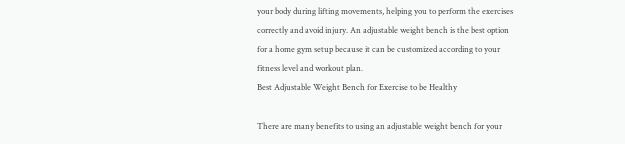your body during lifting movements, helping you to perform the exercises correctly and avoid injury. An adjustable weight bench is the best option for a home gym setup because it can be customized according to your fitness level and workout plan.
Best Adjustable Weight Bench for Exercise to be Healthy

There are many benefits to using an adjustable weight bench for your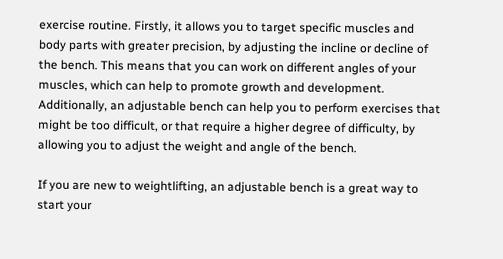exercise routine. Firstly, it allows you to target specific muscles and body parts with greater precision, by adjusting the incline or decline of the bench. This means that you can work on different angles of your muscles, which can help to promote growth and development. Additionally, an adjustable bench can help you to perform exercises that might be too difficult, or that require a higher degree of difficulty, by allowing you to adjust the weight and angle of the bench.

If you are new to weightlifting, an adjustable bench is a great way to start your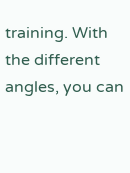training. With the different angles, you can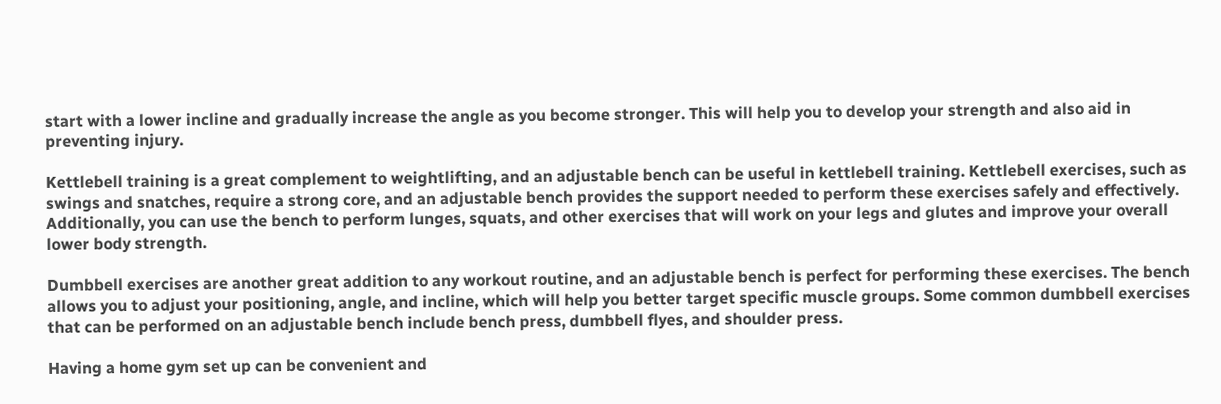start with a lower incline and gradually increase the angle as you become stronger. This will help you to develop your strength and also aid in preventing injury.

Kettlebell training is a great complement to weightlifting, and an adjustable bench can be useful in kettlebell training. Kettlebell exercises, such as swings and snatches, require a strong core, and an adjustable bench provides the support needed to perform these exercises safely and effectively. Additionally, you can use the bench to perform lunges, squats, and other exercises that will work on your legs and glutes and improve your overall lower body strength.

Dumbbell exercises are another great addition to any workout routine, and an adjustable bench is perfect for performing these exercises. The bench allows you to adjust your positioning, angle, and incline, which will help you better target specific muscle groups. Some common dumbbell exercises that can be performed on an adjustable bench include bench press, dumbbell flyes, and shoulder press.

Having a home gym set up can be convenient and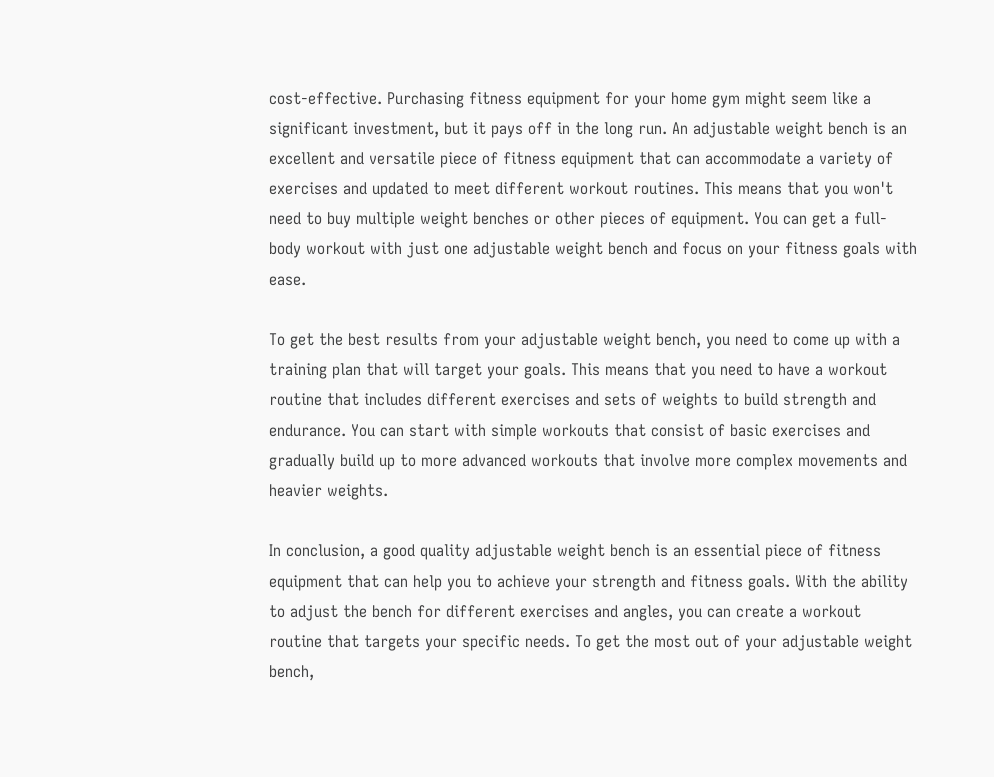cost-effective. Purchasing fitness equipment for your home gym might seem like a significant investment, but it pays off in the long run. An adjustable weight bench is an excellent and versatile piece of fitness equipment that can accommodate a variety of exercises and updated to meet different workout routines. This means that you won't need to buy multiple weight benches or other pieces of equipment. You can get a full-body workout with just one adjustable weight bench and focus on your fitness goals with ease.

To get the best results from your adjustable weight bench, you need to come up with a training plan that will target your goals. This means that you need to have a workout routine that includes different exercises and sets of weights to build strength and endurance. You can start with simple workouts that consist of basic exercises and gradually build up to more advanced workouts that involve more complex movements and heavier weights.

In conclusion, a good quality adjustable weight bench is an essential piece of fitness equipment that can help you to achieve your strength and fitness goals. With the ability to adjust the bench for different exercises and angles, you can create a workout routine that targets your specific needs. To get the most out of your adjustable weight bench,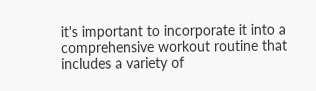it's important to incorporate it into a comprehensive workout routine that includes a variety of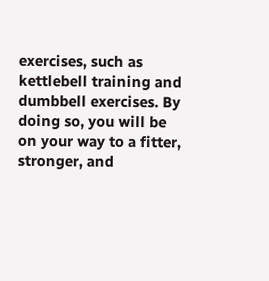exercises, such as kettlebell training and dumbbell exercises. By doing so, you will be on your way to a fitter, stronger, and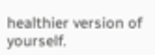healthier version of yourself.